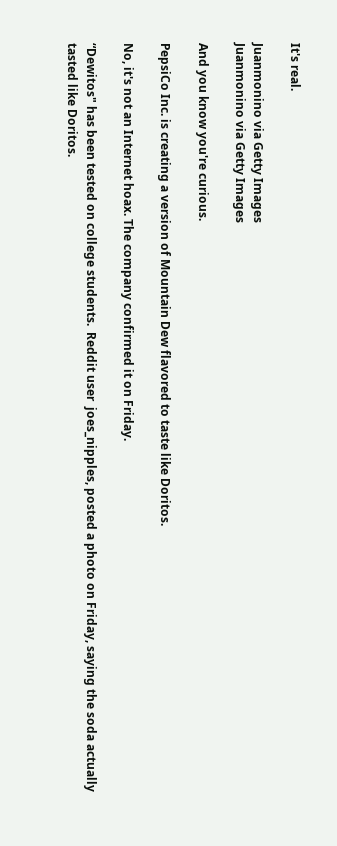It's real.

Juanmonino via Getty Images
Juanmonino via Getty Images

And you know you're curious.

PepsiCo Inc. is creating a version of Mountain Dew flavored to taste like Doritos.

No, it's not an Internet hoax. The company confirmed it on Friday.

“Dewitos" has been tested on college students.  Reddit user  joes_nipples, posted a photo on Friday, saying the soda actually tasted like Doritos.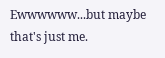Ewwwwww...but maybe that's just me.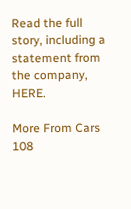Read the full story, including a statement from the company, HERE.

More From Cars 108